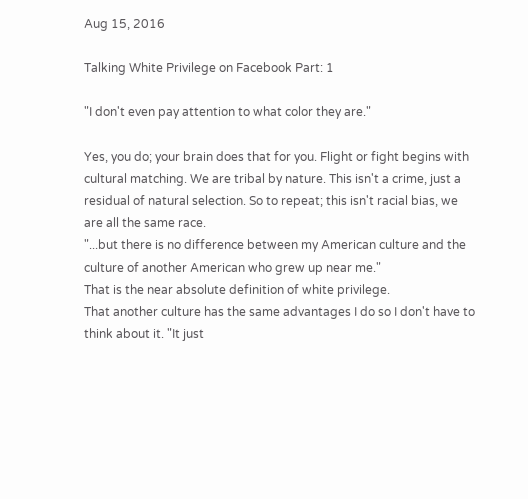Aug 15, 2016

Talking White Privilege on Facebook Part: 1

"I don't even pay attention to what color they are."

Yes, you do; your brain does that for you. Flight or fight begins with cultural matching. We are tribal by nature. This isn't a crime, just a residual of natural selection. So to repeat; this isn't racial bias, we are all the same race.
"...but there is no difference between my American culture and the culture of another American who grew up near me."
That is the near absolute definition of white privilege.
That another culture has the same advantages I do so I don't have to think about it. "It just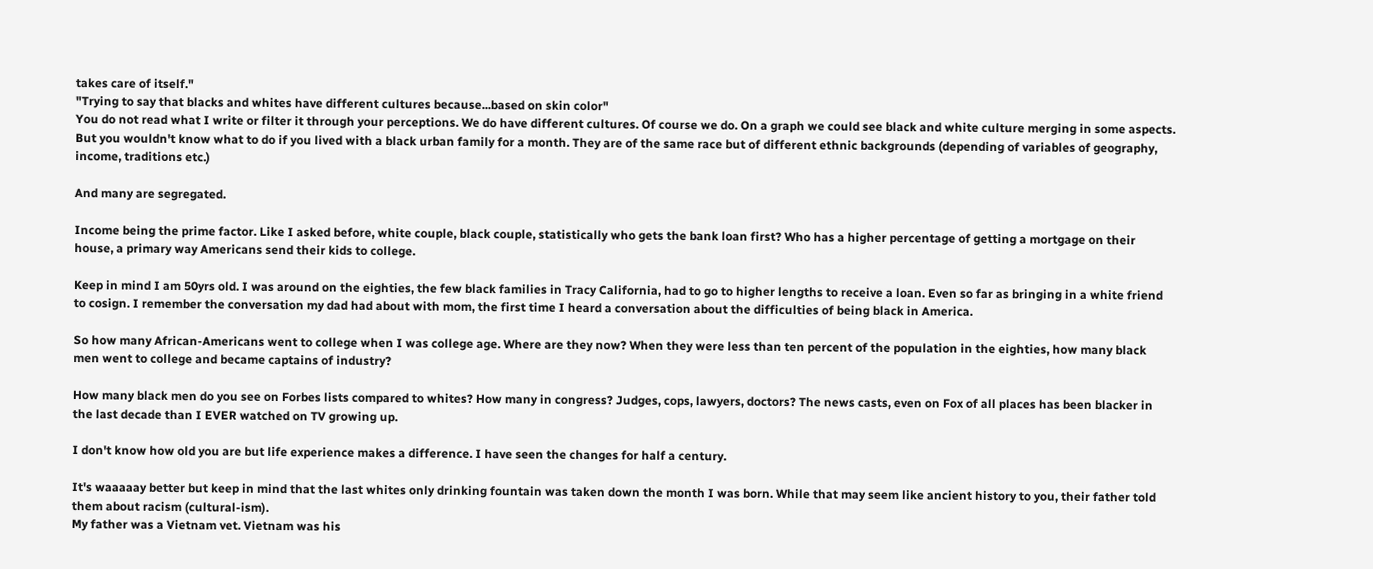takes care of itself."
"Trying to say that blacks and whites have different cultures because...based on skin color"
You do not read what I write or filter it through your perceptions. We do have different cultures. Of course we do. On a graph we could see black and white culture merging in some aspects. But you wouldn't know what to do if you lived with a black urban family for a month. They are of the same race but of different ethnic backgrounds (depending of variables of geography, income, traditions etc.)

And many are segregated.

Income being the prime factor. Like I asked before, white couple, black couple, statistically who gets the bank loan first? Who has a higher percentage of getting a mortgage on their house, a primary way Americans send their kids to college.

Keep in mind I am 50yrs old. I was around on the eighties, the few black families in Tracy California, had to go to higher lengths to receive a loan. Even so far as bringing in a white friend to cosign. I remember the conversation my dad had about with mom, the first time I heard a conversation about the difficulties of being black in America.

So how many African-Americans went to college when I was college age. Where are they now? When they were less than ten percent of the population in the eighties, how many black men went to college and became captains of industry?

How many black men do you see on Forbes lists compared to whites? How many in congress? Judges, cops, lawyers, doctors? The news casts, even on Fox of all places has been blacker in the last decade than I EVER watched on TV growing up.

I don't know how old you are but life experience makes a difference. I have seen the changes for half a century.

It's waaaaay better but keep in mind that the last whites only drinking fountain was taken down the month I was born. While that may seem like ancient history to you, their father told them about racism (cultural-ism).
My father was a Vietnam vet. Vietnam was his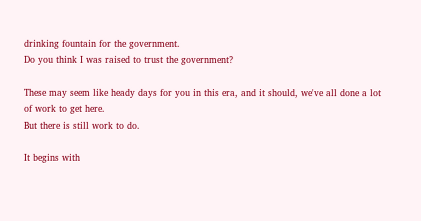drinking fountain for the government.
Do you think I was raised to trust the government?

These may seem like heady days for you in this era, and it should, we've all done a lot of work to get here.
But there is still work to do.

It begins with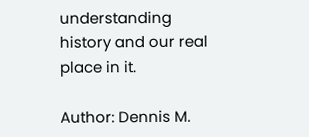understanding history and our real place in it.

Author: Dennis M.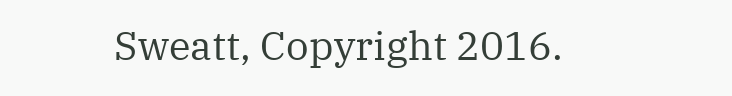Sweatt, Copyright 2016.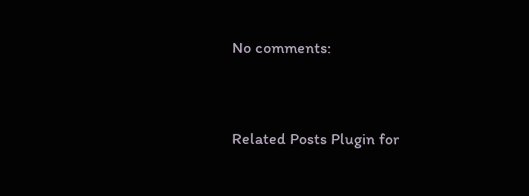No comments:


Related Posts Plugin for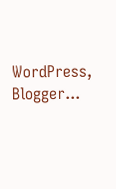WordPress, Blogger...